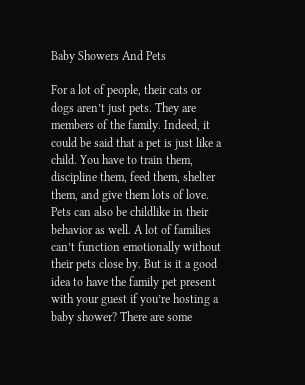Baby Showers And Pets

For a lot of people, their cats or dogs aren’t just pets. They are members of the family. Indeed, it could be said that a pet is just like a child. You have to train them, discipline them, feed them, shelter them, and give them lots of love. Pets can also be childlike in their behavior as well. A lot of families can’t function emotionally without their pets close by. But is it a good idea to have the family pet present with your guest if you’re hosting a baby shower? There are some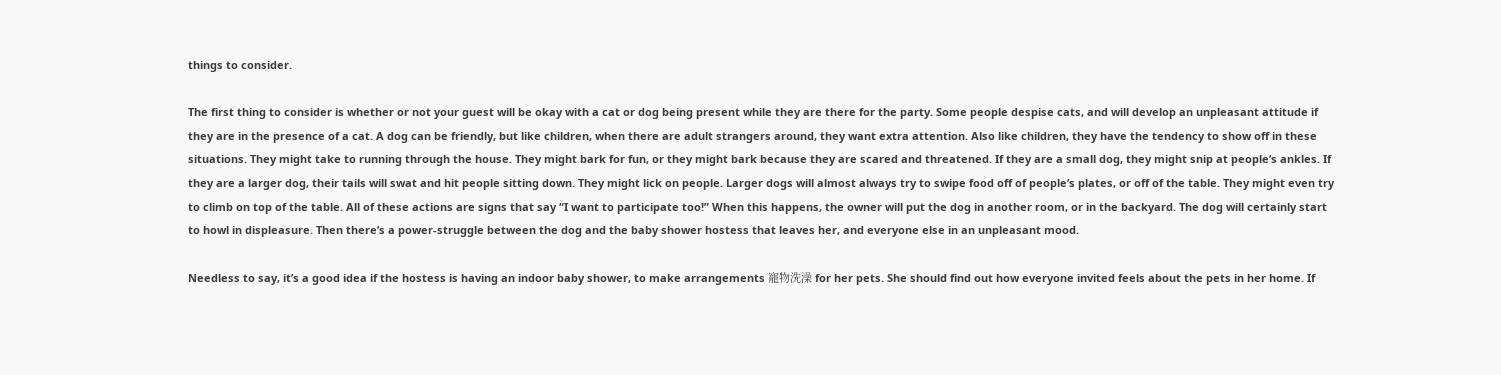things to consider.

The first thing to consider is whether or not your guest will be okay with a cat or dog being present while they are there for the party. Some people despise cats, and will develop an unpleasant attitude if they are in the presence of a cat. A dog can be friendly, but like children, when there are adult strangers around, they want extra attention. Also like children, they have the tendency to show off in these situations. They might take to running through the house. They might bark for fun, or they might bark because they are scared and threatened. If they are a small dog, they might snip at people’s ankles. If they are a larger dog, their tails will swat and hit people sitting down. They might lick on people. Larger dogs will almost always try to swipe food off of people’s plates, or off of the table. They might even try to climb on top of the table. All of these actions are signs that say “I want to participate too!” When this happens, the owner will put the dog in another room, or in the backyard. The dog will certainly start to howl in displeasure. Then there’s a power-struggle between the dog and the baby shower hostess that leaves her, and everyone else in an unpleasant mood.

Needless to say, it’s a good idea if the hostess is having an indoor baby shower, to make arrangements 寵物洗澡 for her pets. She should find out how everyone invited feels about the pets in her home. If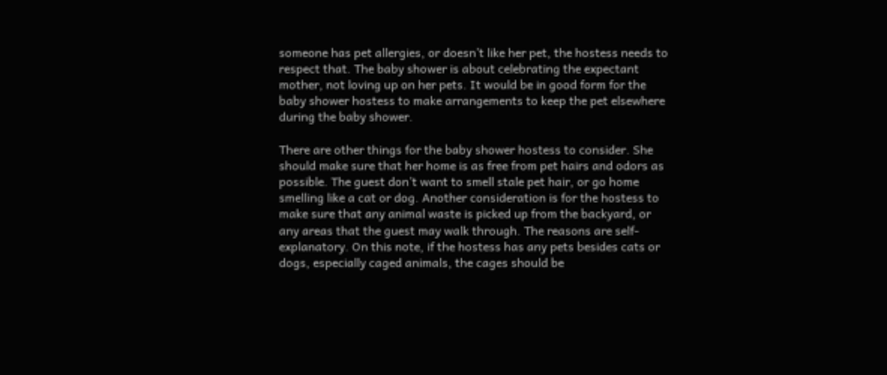someone has pet allergies, or doesn’t like her pet, the hostess needs to respect that. The baby shower is about celebrating the expectant mother, not loving up on her pets. It would be in good form for the baby shower hostess to make arrangements to keep the pet elsewhere during the baby shower.

There are other things for the baby shower hostess to consider. She should make sure that her home is as free from pet hairs and odors as possible. The guest don’t want to smell stale pet hair, or go home smelling like a cat or dog. Another consideration is for the hostess to make sure that any animal waste is picked up from the backyard, or any areas that the guest may walk through. The reasons are self-explanatory. On this note, if the hostess has any pets besides cats or dogs, especially caged animals, the cages should be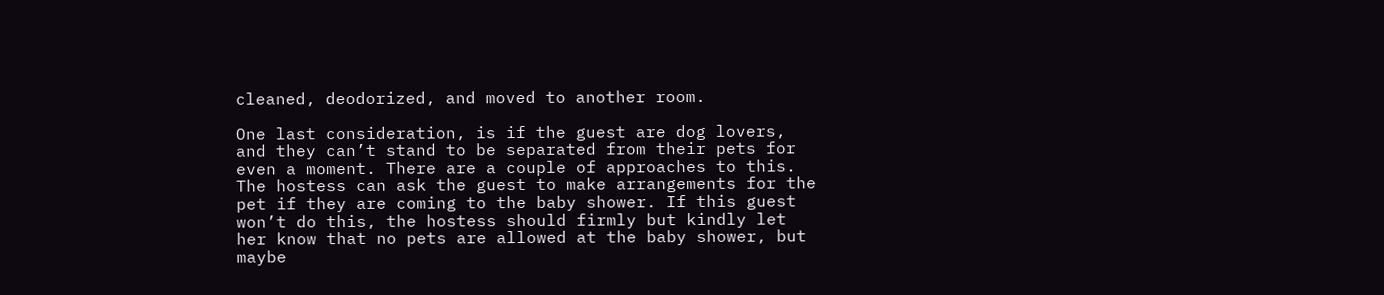cleaned, deodorized, and moved to another room.

One last consideration, is if the guest are dog lovers, and they can’t stand to be separated from their pets for even a moment. There are a couple of approaches to this. The hostess can ask the guest to make arrangements for the pet if they are coming to the baby shower. If this guest won’t do this, the hostess should firmly but kindly let her know that no pets are allowed at the baby shower, but maybe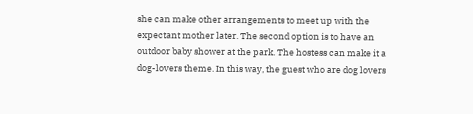she can make other arrangements to meet up with the expectant mother later. The second option is to have an outdoor baby shower at the park. The hostess can make it a dog-lovers theme. In this way, the guest who are dog lovers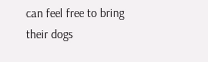can feel free to bring their dogs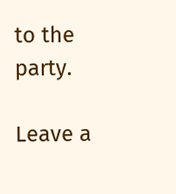to the party.

Leave a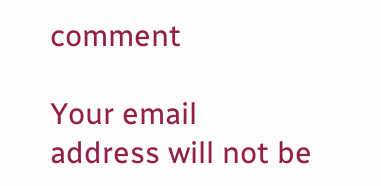comment

Your email address will not be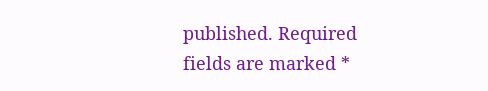published. Required fields are marked *